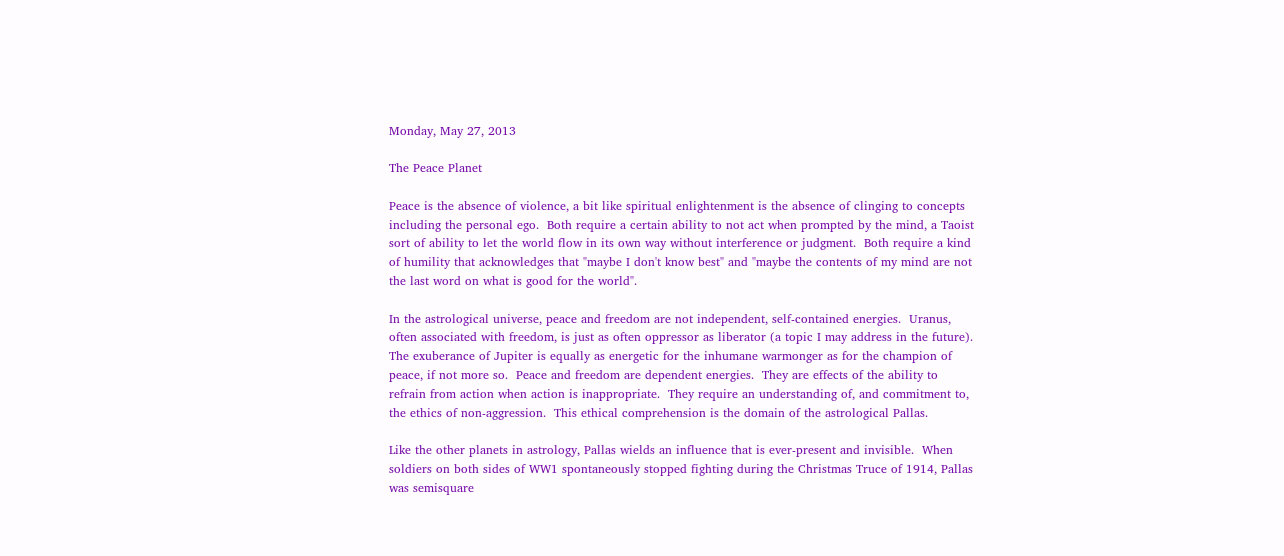Monday, May 27, 2013

The Peace Planet

Peace is the absence of violence, a bit like spiritual enlightenment is the absence of clinging to concepts including the personal ego.  Both require a certain ability to not act when prompted by the mind, a Taoist sort of ability to let the world flow in its own way without interference or judgment.  Both require a kind of humility that acknowledges that "maybe I don't know best" and "maybe the contents of my mind are not the last word on what is good for the world".

In the astrological universe, peace and freedom are not independent, self-contained energies.  Uranus, often associated with freedom, is just as often oppressor as liberator (a topic I may address in the future).  The exuberance of Jupiter is equally as energetic for the inhumane warmonger as for the champion of peace, if not more so.  Peace and freedom are dependent energies.  They are effects of the ability to refrain from action when action is inappropriate.  They require an understanding of, and commitment to, the ethics of non-aggression.  This ethical comprehension is the domain of the astrological Pallas.

Like the other planets in astrology, Pallas wields an influence that is ever-present and invisible.  When soldiers on both sides of WW1 spontaneously stopped fighting during the Christmas Truce of 1914, Pallas was semisquare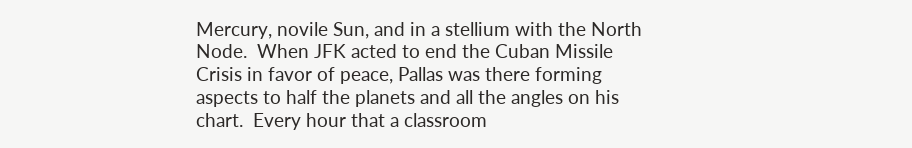Mercury, novile Sun, and in a stellium with the North Node.  When JFK acted to end the Cuban Missile Crisis in favor of peace, Pallas was there forming aspects to half the planets and all the angles on his chart.  Every hour that a classroom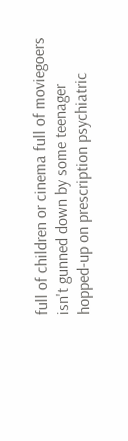full of children or cinema full of moviegoers isn't gunned down by some teenager hopped-up on prescription psychiatric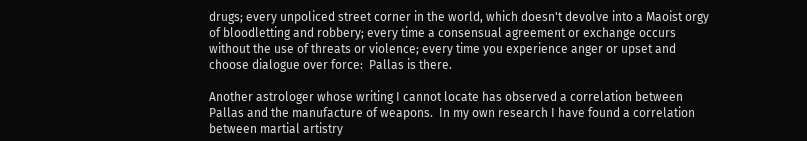drugs; every unpoliced street corner in the world, which doesn't devolve into a Maoist orgy of bloodletting and robbery; every time a consensual agreement or exchange occurs without the use of threats or violence; every time you experience anger or upset and choose dialogue over force:  Pallas is there.

Another astrologer whose writing I cannot locate has observed a correlation between Pallas and the manufacture of weapons.  In my own research I have found a correlation between martial artistry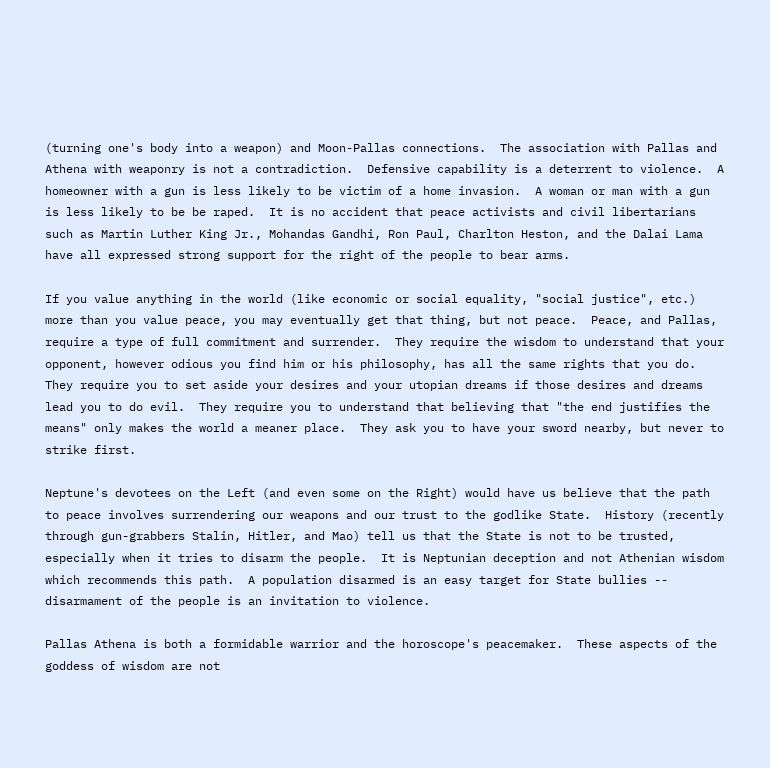(turning one's body into a weapon) and Moon-Pallas connections.  The association with Pallas and Athena with weaponry is not a contradiction.  Defensive capability is a deterrent to violence.  A homeowner with a gun is less likely to be victim of a home invasion.  A woman or man with a gun is less likely to be be raped.  It is no accident that peace activists and civil libertarians such as Martin Luther King Jr., Mohandas Gandhi, Ron Paul, Charlton Heston, and the Dalai Lama have all expressed strong support for the right of the people to bear arms.

If you value anything in the world (like economic or social equality, "social justice", etc.) more than you value peace, you may eventually get that thing, but not peace.  Peace, and Pallas, require a type of full commitment and surrender.  They require the wisdom to understand that your opponent, however odious you find him or his philosophy, has all the same rights that you do.  They require you to set aside your desires and your utopian dreams if those desires and dreams lead you to do evil.  They require you to understand that believing that "the end justifies the means" only makes the world a meaner place.  They ask you to have your sword nearby, but never to strike first.

Neptune's devotees on the Left (and even some on the Right) would have us believe that the path to peace involves surrendering our weapons and our trust to the godlike State.  History (recently through gun-grabbers Stalin, Hitler, and Mao) tell us that the State is not to be trusted, especially when it tries to disarm the people.  It is Neptunian deception and not Athenian wisdom which recommends this path.  A population disarmed is an easy target for State bullies -- disarmament of the people is an invitation to violence.

Pallas Athena is both a formidable warrior and the horoscope's peacemaker.  These aspects of the goddess of wisdom are not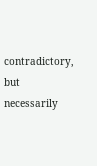contradictory, but necessarily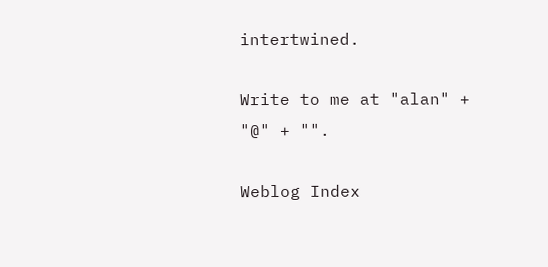intertwined.

Write to me at "alan" + "@" + "".

Weblog Index